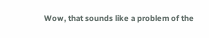Wow, that sounds like a problem of the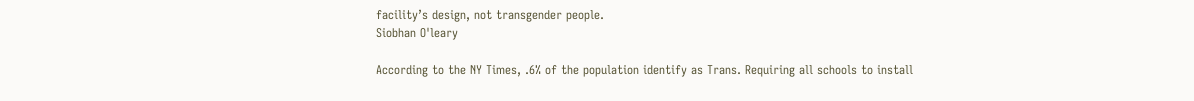facility’s design, not transgender people.
Siobhan O'leary

According to the NY Times, .6% of the population identify as Trans. Requiring all schools to install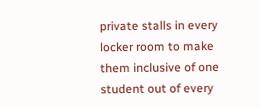private stalls in every locker room to make them inclusive of one student out of every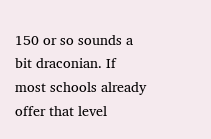150 or so sounds a bit draconian. If most schools already offer that level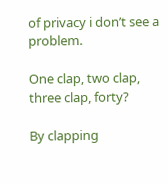of privacy i don’t see a problem.

One clap, two clap, three clap, forty?

By clapping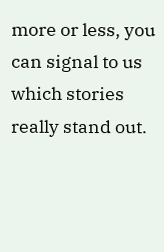more or less, you can signal to us which stories really stand out.